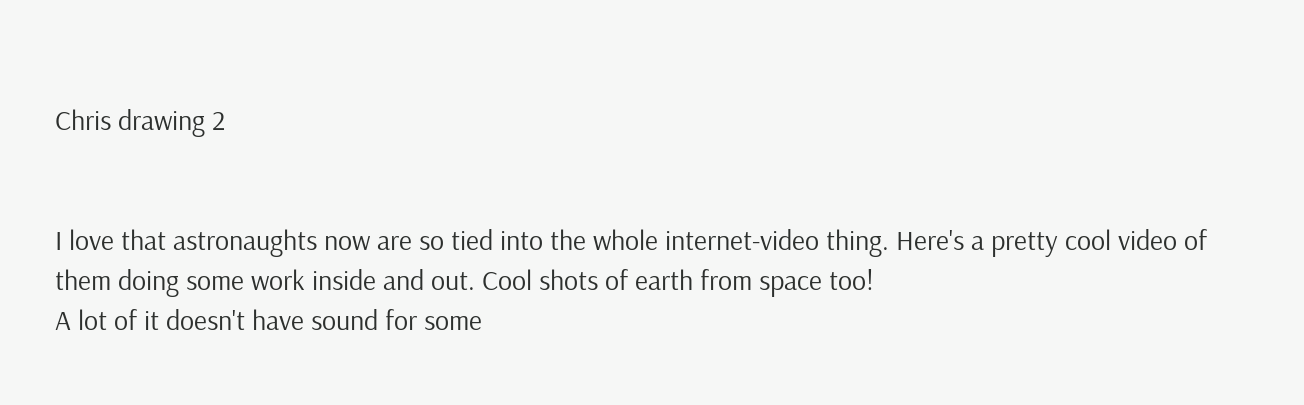Chris drawing 2


I love that astronaughts now are so tied into the whole internet-video thing. Here's a pretty cool video of them doing some work inside and out. Cool shots of earth from space too!
A lot of it doesn't have sound for some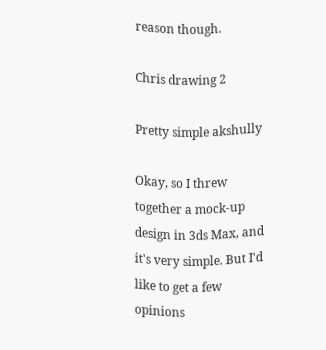reason though.

Chris drawing 2

Pretty simple akshully

Okay, so I threw together a mock-up design in 3ds Max, and it's very simple. But I'd like to get a few opinions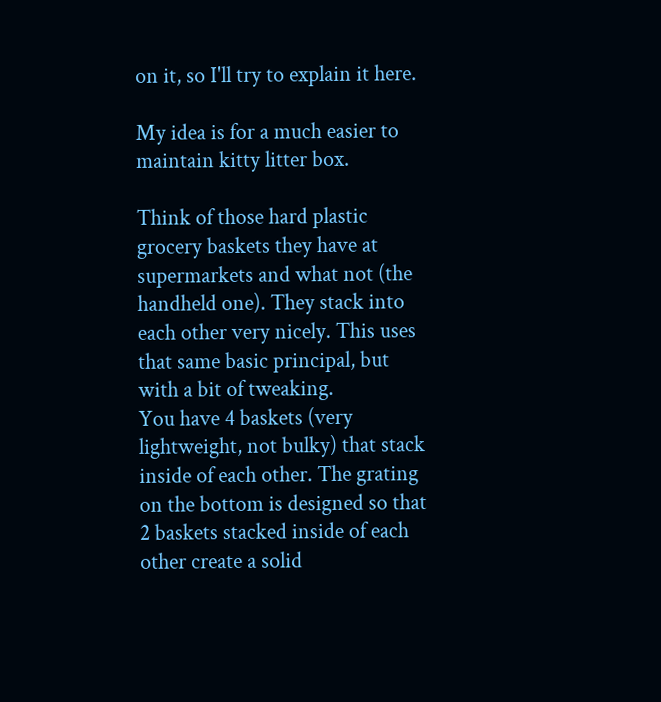on it, so I'll try to explain it here.

My idea is for a much easier to maintain kitty litter box.

Think of those hard plastic grocery baskets they have at supermarkets and what not (the handheld one). They stack into each other very nicely. This uses that same basic principal, but with a bit of tweaking.
You have 4 baskets (very lightweight, not bulky) that stack inside of each other. The grating on the bottom is designed so that 2 baskets stacked inside of each other create a solid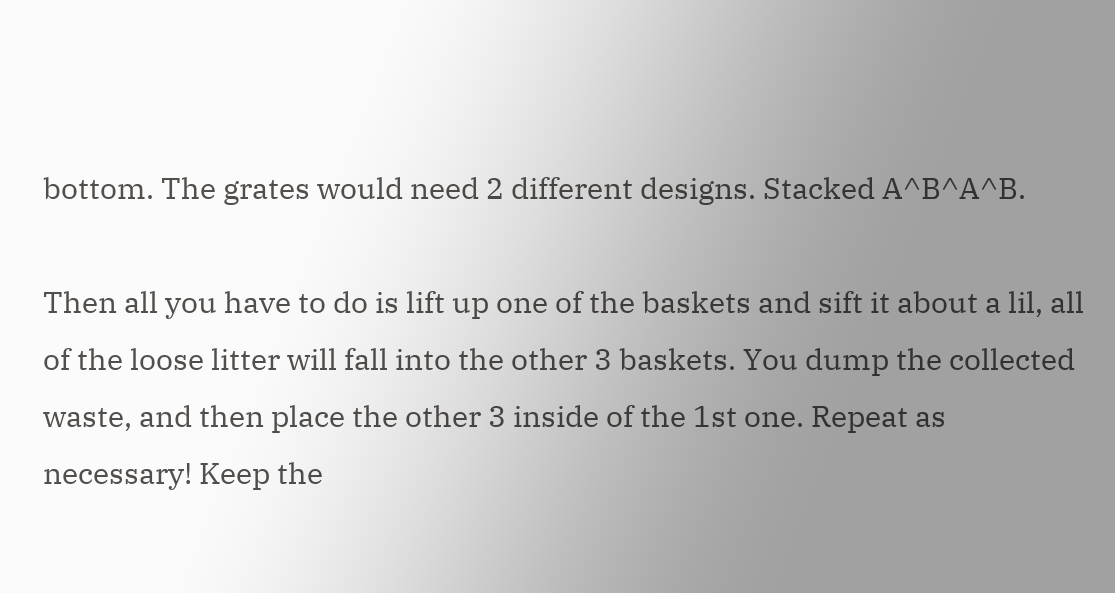bottom. The grates would need 2 different designs. Stacked A^B^A^B.

Then all you have to do is lift up one of the baskets and sift it about a lil, all of the loose litter will fall into the other 3 baskets. You dump the collected waste, and then place the other 3 inside of the 1st one. Repeat as necessary! Keep the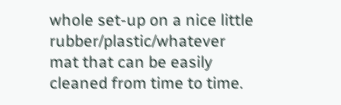whole set-up on a nice little rubber/plastic/whatever mat that can be easily cleaned from time to time.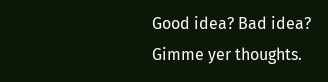Good idea? Bad idea?
Gimme yer thoughts.